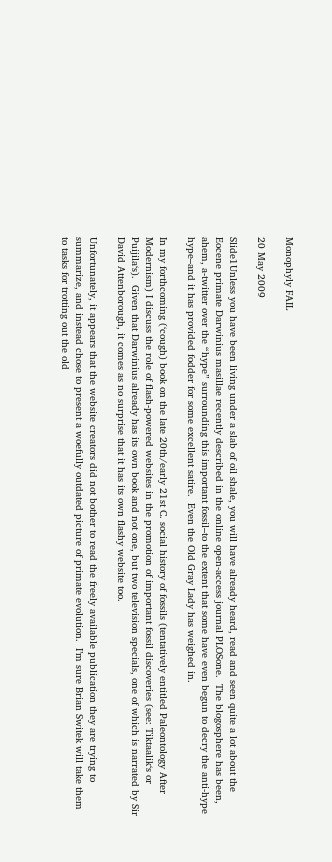Monophyly FAIL

20 May 2009

Slide1Unless you have been living under a slab of oil shale, you will have already heard, read and seen quite a lot about the Eocene primate Darwinius masillae recently described in the online open-access journal PLOSone.  The blogosphere has been, ahem, a-twitter over the “hype” surrounding this important fossil–to the extent that some have even begun to decry the anti-hype hype–and it has provided fodder for some excellent satire.  Even the Old Gray Lady has weighed in.

In my forthcoming (‘cough) book on the late 20th/early 21st C. social history of fossils (tentatively entitled Paleontology After Modernism) I discuss the role of flash-powered websites in the promotion of important fossil discoveries (see: Tiktaalik‘s or Puijila‘s).  Given that Darwinius already has its own book and not one, but two television specials, one of which is narrated by Sir David Attenborough, it comes as no surprise that it has its own flashy website too.

Unfortunately, it appears that the website creators did not bother to read the freely available publication they are trying to summarize, and instead chose to present a woefully outdated picture of primate evolution.  I’m sure Brian Switek will take them to tasks for trotting out the old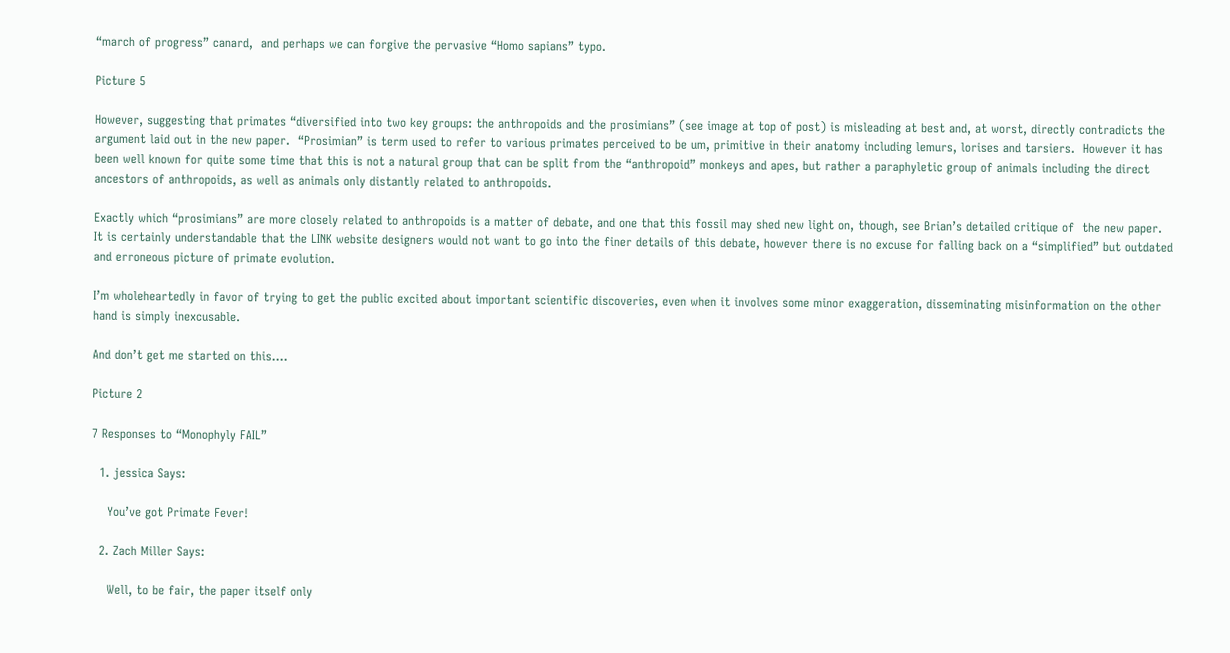“march of progress” canard,  and perhaps we can forgive the pervasive “Homo sapians” typo.

Picture 5

However, suggesting that primates “diversified into two key groups: the anthropoids and the prosimians” (see image at top of post) is misleading at best and, at worst, directly contradicts the argument laid out in the new paper.  “Prosimian” is term used to refer to various primates perceived to be um, primitive in their anatomy including lemurs, lorises and tarsiers.  However it has been well known for quite some time that this is not a natural group that can be split from the “anthropoid” monkeys and apes, but rather a paraphyletic group of animals including the direct ancestors of anthropoids, as well as animals only distantly related to anthropoids.

Exactly which “prosimians” are more closely related to anthropoids is a matter of debate, and one that this fossil may shed new light on, though, see Brian’s detailed critique of  the new paper.  It is certainly understandable that the LINK website designers would not want to go into the finer details of this debate, however there is no excuse for falling back on a “simplified” but outdated and erroneous picture of primate evolution.

I’m wholeheartedly in favor of trying to get the public excited about important scientific discoveries, even when it involves some minor exaggeration, disseminating misinformation on the other hand is simply inexcusable.

And don’t get me started on this….

Picture 2

7 Responses to “Monophyly FAIL”

  1. jessica Says:

    You’ve got Primate Fever!

  2. Zach Miller Says:

    Well, to be fair, the paper itself only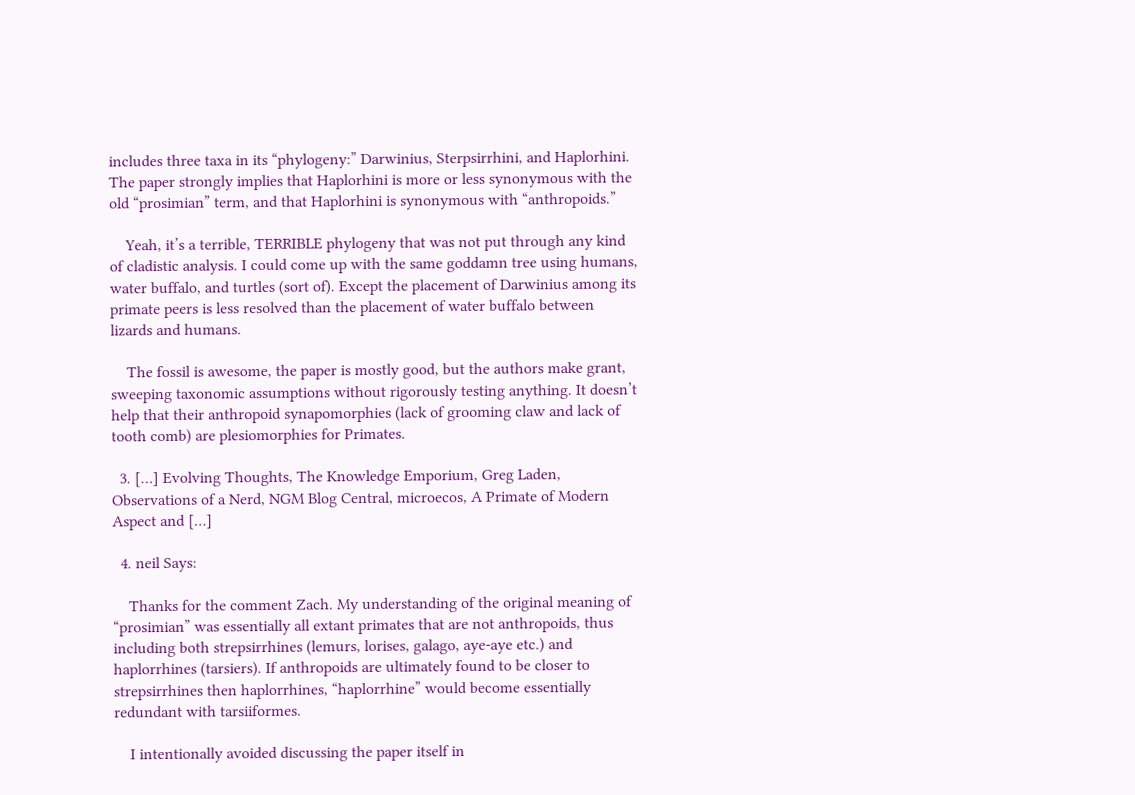includes three taxa in its “phylogeny:” Darwinius, Sterpsirrhini, and Haplorhini. The paper strongly implies that Haplorhini is more or less synonymous with the old “prosimian” term, and that Haplorhini is synonymous with “anthropoids.”

    Yeah, it’s a terrible, TERRIBLE phylogeny that was not put through any kind of cladistic analysis. I could come up with the same goddamn tree using humans, water buffalo, and turtles (sort of). Except the placement of Darwinius among its primate peers is less resolved than the placement of water buffalo between lizards and humans.

    The fossil is awesome, the paper is mostly good, but the authors make grant, sweeping taxonomic assumptions without rigorously testing anything. It doesn’t help that their anthropoid synapomorphies (lack of grooming claw and lack of tooth comb) are plesiomorphies for Primates.

  3. […] Evolving Thoughts, The Knowledge Emporium, Greg Laden, Observations of a Nerd, NGM Blog Central, microecos, A Primate of Modern Aspect and […]

  4. neil Says:

    Thanks for the comment Zach. My understanding of the original meaning of “prosimian” was essentially all extant primates that are not anthropoids, thus including both strepsirrhines (lemurs, lorises, galago, aye-aye etc.) and haplorrhines (tarsiers). If anthropoids are ultimately found to be closer to strepsirrhines then haplorrhines, “haplorrhine” would become essentially redundant with tarsiiformes.

    I intentionally avoided discussing the paper itself in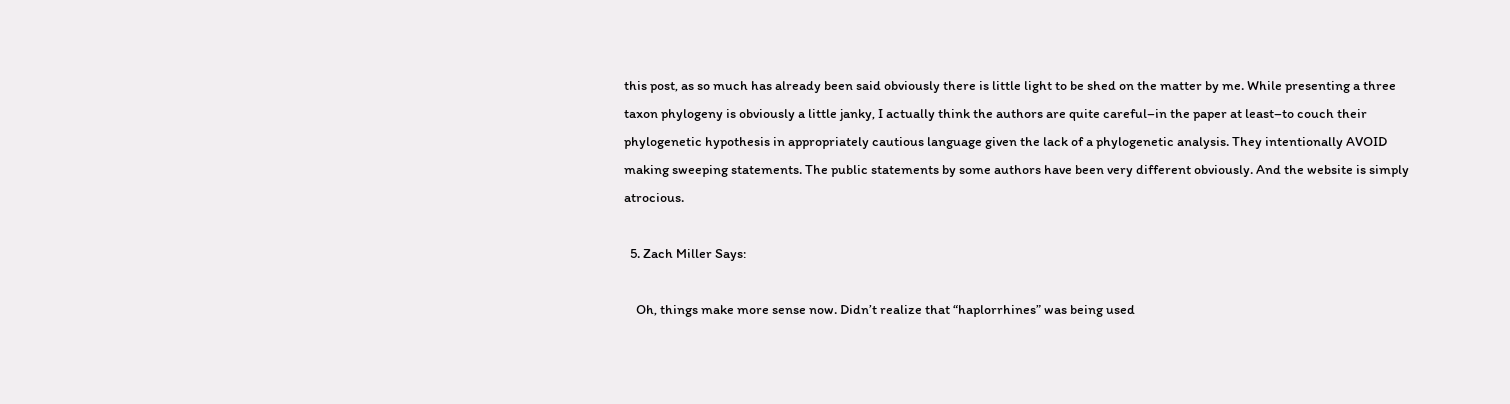this post, as so much has already been said obviously there is little light to be shed on the matter by me. While presenting a three taxon phylogeny is obviously a little janky, I actually think the authors are quite careful–in the paper at least–to couch their phylogenetic hypothesis in appropriately cautious language given the lack of a phylogenetic analysis. They intentionally AVOID making sweeping statements. The public statements by some authors have been very different obviously. And the website is simply atrocious.

  5. Zach Miller Says:

    Oh, things make more sense now. Didn’t realize that “haplorrhines” was being used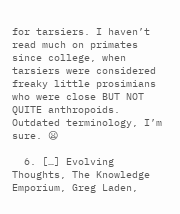for tarsiers. I haven’t read much on primates since college, when tarsiers were considered freaky little prosimians who were close BUT NOT QUITE anthropoids. Outdated terminology, I’m sure. 😦

  6. […] Evolving Thoughts, The Knowledge Emporium, Greg Laden,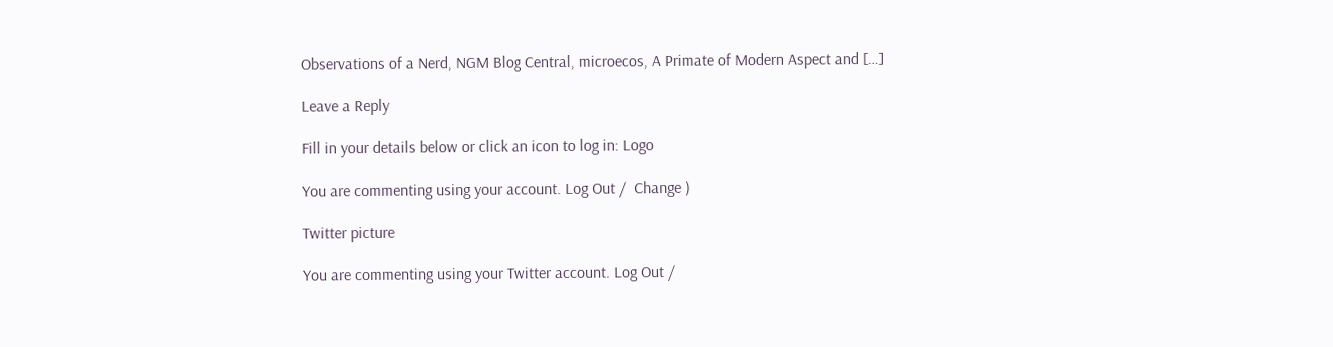Observations of a Nerd, NGM Blog Central, microecos, A Primate of Modern Aspect and […]

Leave a Reply

Fill in your details below or click an icon to log in: Logo

You are commenting using your account. Log Out /  Change )

Twitter picture

You are commenting using your Twitter account. Log Out /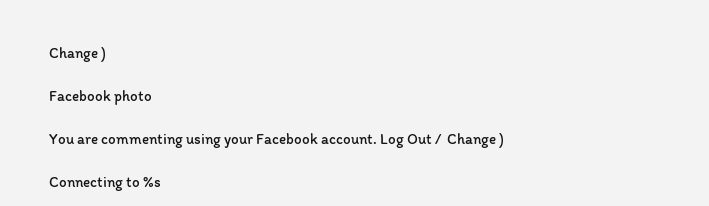Change )

Facebook photo

You are commenting using your Facebook account. Log Out /  Change )

Connecting to %s